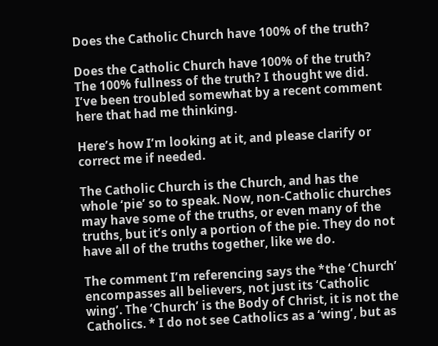Does the Catholic Church have 100% of the truth?

Does the Catholic Church have 100% of the truth? The 100% fullness of the truth? I thought we did. I’ve been troubled somewhat by a recent comment here that had me thinking.

Here’s how I’m looking at it, and please clarify or correct me if needed.

The Catholic Church is the Church, and has the whole ‘pie’ so to speak. Now, non-Catholic churches may have some of the truths, or even many of the truths, but it’s only a portion of the pie. They do not have all of the truths together, like we do.

The comment I’m referencing says the *the ‘Church’ encompasses all believers, not just its ‘Catholic wing’. The ‘Church’ is the Body of Christ, it is not the Catholics. * I do not see Catholics as a ‘wing’, but as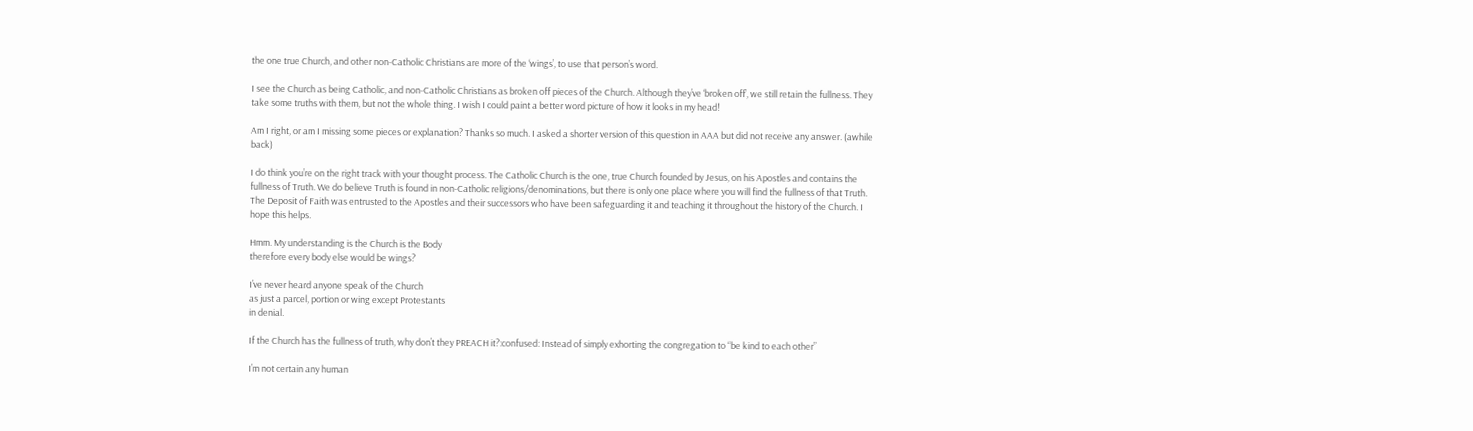the one true Church, and other non-Catholic Christians are more of the ‘wings’, to use that person’s word.

I see the Church as being Catholic, and non-Catholic Christians as broken off pieces of the Church. Although they’ve ‘broken off’, we still retain the fullness. They take some truths with them, but not the whole thing. I wish I could paint a better word picture of how it looks in my head!

Am I right, or am I missing some pieces or explanation? Thanks so much. I asked a shorter version of this question in AAA but did not receive any answer. (awhile back)

I do think you’re on the right track with your thought process. The Catholic Church is the one, true Church founded by Jesus, on his Apostles and contains the fullness of Truth. We do believe Truth is found in non-Catholic religions/denominations, but there is only one place where you will find the fullness of that Truth. The Deposit of Faith was entrusted to the Apostles and their successors who have been safeguarding it and teaching it throughout the history of the Church. I hope this helps.

Hmm. My understanding is the Church is the Body
therefore every body else would be wings?

I’ve never heard anyone speak of the Church
as just a parcel, portion or wing except Protestants
in denial.

If the Church has the fullness of truth, why don’t they PREACH it?:confused: Instead of simply exhorting the congregation to “be kind to each other”

I’m not certain any human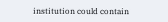institution could contain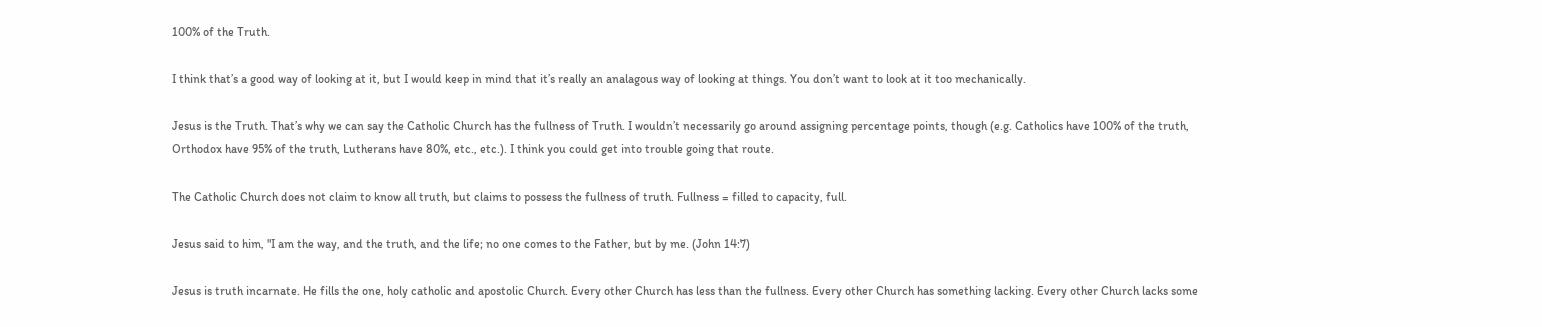100% of the Truth.

I think that’s a good way of looking at it, but I would keep in mind that it’s really an analagous way of looking at things. You don’t want to look at it too mechanically.

Jesus is the Truth. That’s why we can say the Catholic Church has the fullness of Truth. I wouldn’t necessarily go around assigning percentage points, though (e.g. Catholics have 100% of the truth, Orthodox have 95% of the truth, Lutherans have 80%, etc., etc.). I think you could get into trouble going that route.

The Catholic Church does not claim to know all truth, but claims to possess the fullness of truth. Fullness = filled to capacity, full.

Jesus said to him, "I am the way, and the truth, and the life; no one comes to the Father, but by me. (John 14:7)

Jesus is truth incarnate. He fills the one, holy catholic and apostolic Church. Every other Church has less than the fullness. Every other Church has something lacking. Every other Church lacks some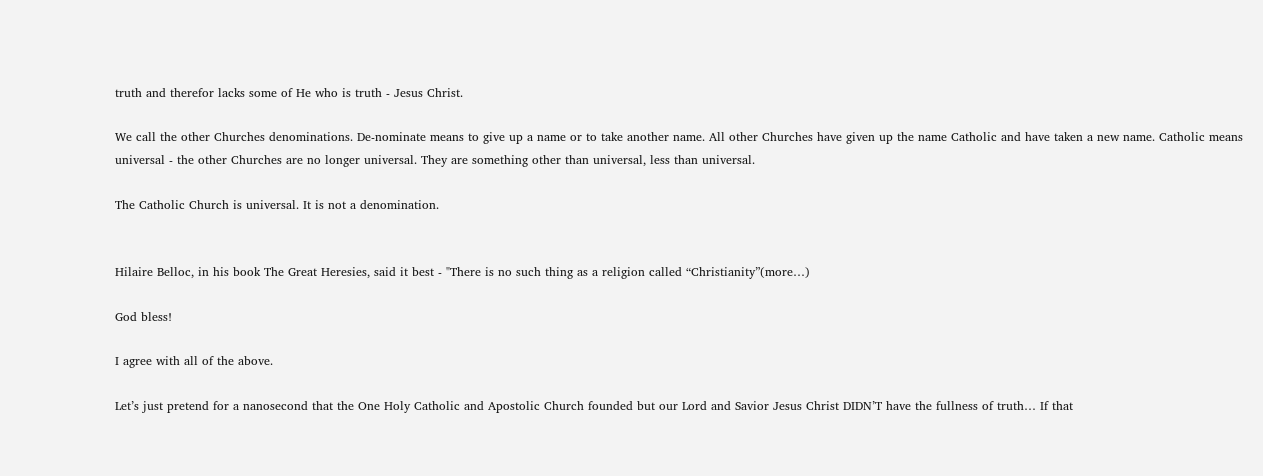truth and therefor lacks some of He who is truth - Jesus Christ.

We call the other Churches denominations. De-nominate means to give up a name or to take another name. All other Churches have given up the name Catholic and have taken a new name. Catholic means universal - the other Churches are no longer universal. They are something other than universal, less than universal.

The Catholic Church is universal. It is not a denomination.


Hilaire Belloc, in his book The Great Heresies, said it best - "There is no such thing as a religion called “Christianity”(more…)

God bless!

I agree with all of the above.

Let’s just pretend for a nanosecond that the One Holy Catholic and Apostolic Church founded but our Lord and Savior Jesus Christ DIDN’T have the fullness of truth… If that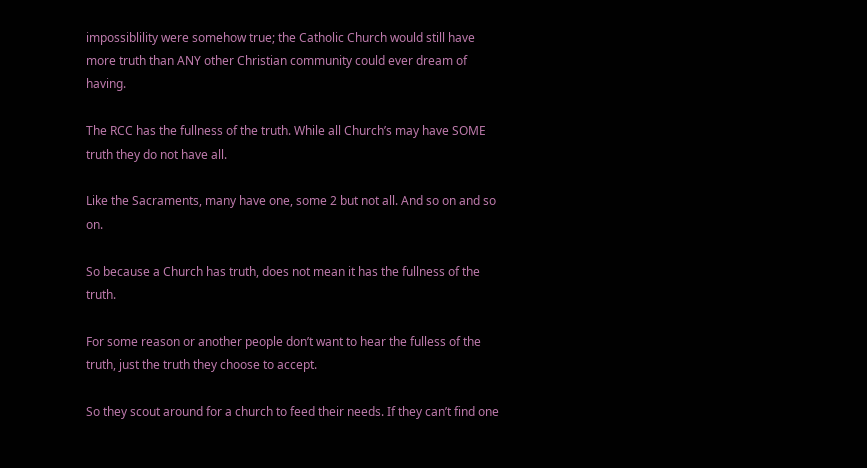impossiblility were somehow true; the Catholic Church would still have more truth than ANY other Christian community could ever dream of having.

The RCC has the fullness of the truth. While all Church’s may have SOME truth they do not have all.

Like the Sacraments, many have one, some 2 but not all. And so on and so on.

So because a Church has truth, does not mean it has the fullness of the truth.

For some reason or another people don’t want to hear the fulless of the truth, just the truth they choose to accept.

So they scout around for a church to feed their needs. If they can’t find one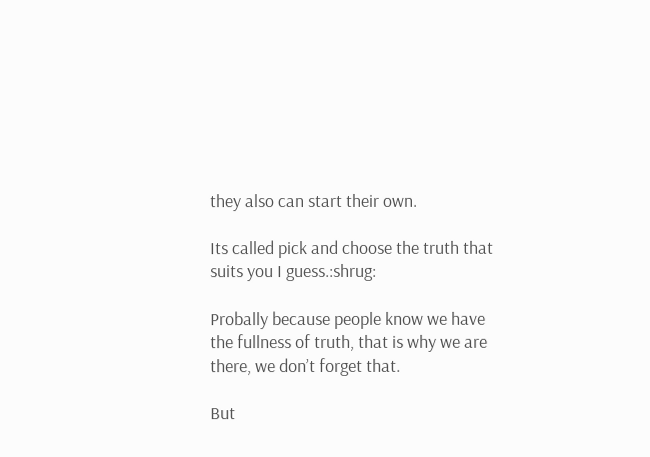they also can start their own.

Its called pick and choose the truth that suits you I guess.:shrug:

Probally because people know we have the fullness of truth, that is why we are there, we don’t forget that.

But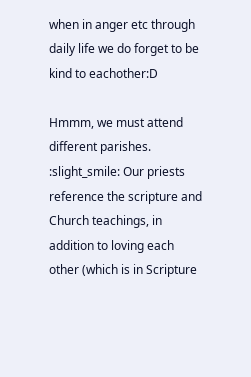when in anger etc through daily life we do forget to be kind to eachother:D

Hmmm, we must attend different parishes. :slight_smile: Our priests reference the scripture and Church teachings, in addition to loving each other (which is in Scripture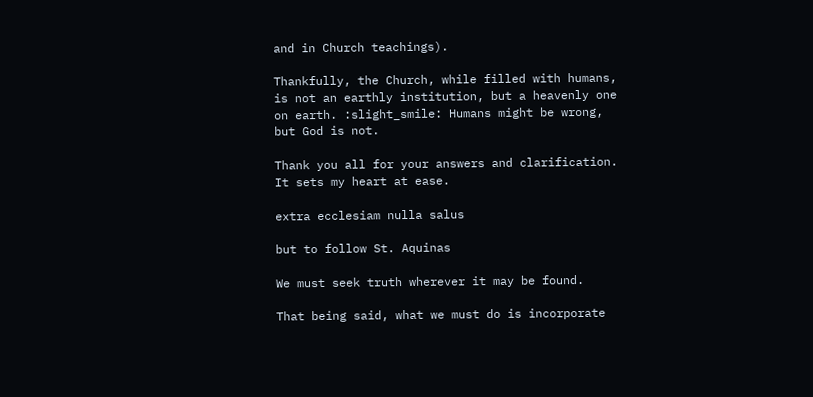and in Church teachings).

Thankfully, the Church, while filled with humans, is not an earthly institution, but a heavenly one on earth. :slight_smile: Humans might be wrong, but God is not.

Thank you all for your answers and clarification. It sets my heart at ease.

extra ecclesiam nulla salus

but to follow St. Aquinas

We must seek truth wherever it may be found.

That being said, what we must do is incorporate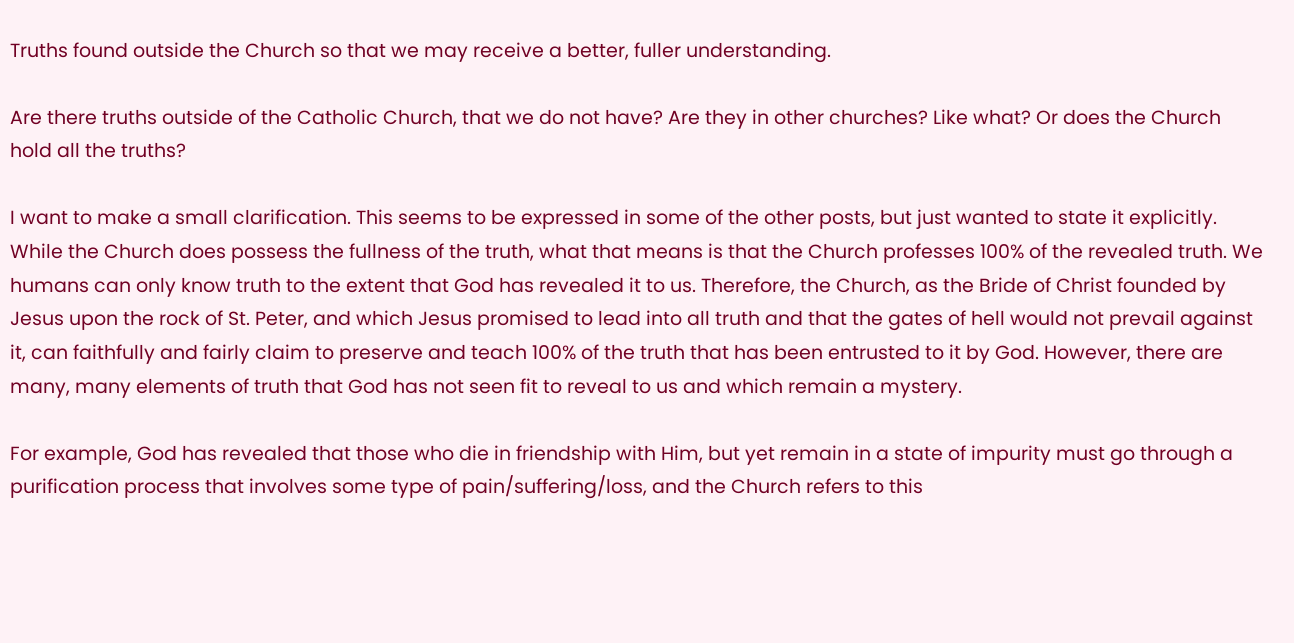Truths found outside the Church so that we may receive a better, fuller understanding.

Are there truths outside of the Catholic Church, that we do not have? Are they in other churches? Like what? Or does the Church hold all the truths?

I want to make a small clarification. This seems to be expressed in some of the other posts, but just wanted to state it explicitly. While the Church does possess the fullness of the truth, what that means is that the Church professes 100% of the revealed truth. We humans can only know truth to the extent that God has revealed it to us. Therefore, the Church, as the Bride of Christ founded by Jesus upon the rock of St. Peter, and which Jesus promised to lead into all truth and that the gates of hell would not prevail against it, can faithfully and fairly claim to preserve and teach 100% of the truth that has been entrusted to it by God. However, there are many, many elements of truth that God has not seen fit to reveal to us and which remain a mystery.

For example, God has revealed that those who die in friendship with Him, but yet remain in a state of impurity must go through a purification process that involves some type of pain/suffering/loss, and the Church refers to this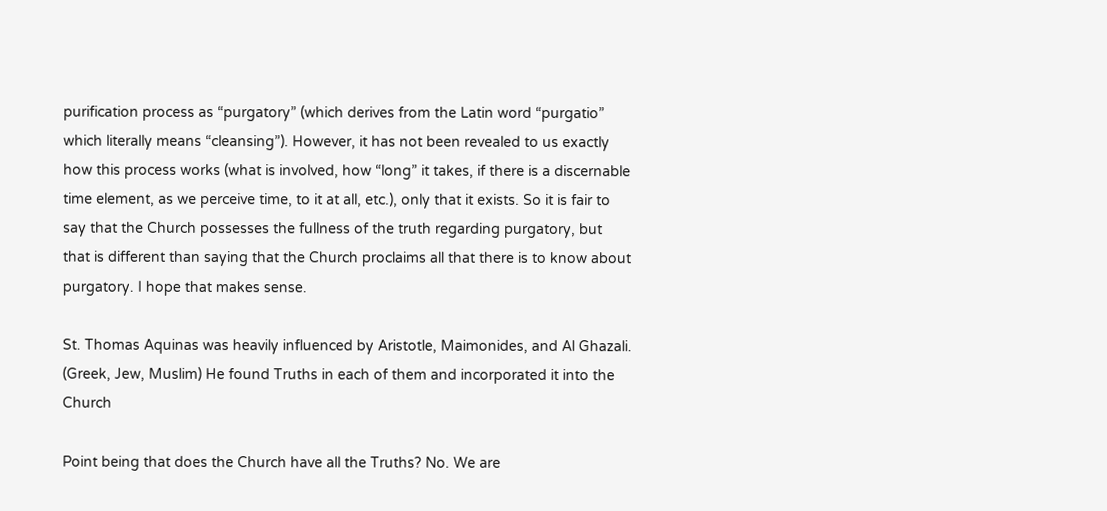purification process as “purgatory” (which derives from the Latin word “purgatio” which literally means “cleansing”). However, it has not been revealed to us exactly how this process works (what is involved, how “long” it takes, if there is a discernable time element, as we perceive time, to it at all, etc.), only that it exists. So it is fair to say that the Church possesses the fullness of the truth regarding purgatory, but that is different than saying that the Church proclaims all that there is to know about purgatory. I hope that makes sense.

St. Thomas Aquinas was heavily influenced by Aristotle, Maimonides, and Al Ghazali. (Greek, Jew, Muslim) He found Truths in each of them and incorporated it into the Church

Point being that does the Church have all the Truths? No. We are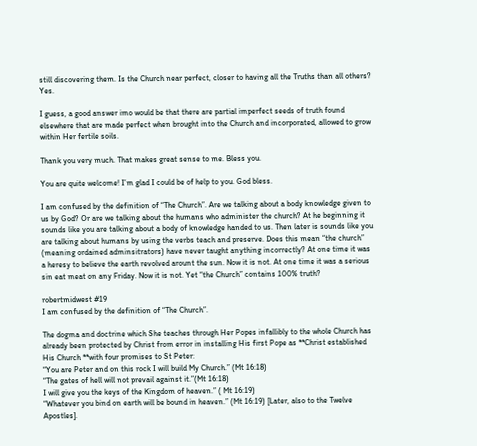still discovering them. Is the Church near perfect, closer to having all the Truths than all others? Yes.

I guess, a good answer imo would be that there are partial imperfect seeds of truth found elsewhere that are made perfect when brought into the Church and incorporated, allowed to grow within Her fertile soils.

Thank you very much. That makes great sense to me. Bless you.

You are quite welcome! I’m glad I could be of help to you. God bless.

I am confused by the definition of “The Church”. Are we talking about a body knowledge given to us by God? Or are we talking about the humans who administer the church? At he beginning it sounds like you are talking about a body of knowledge handed to us. Then later is sounds like you are talking about humans by using the verbs teach and preserve. Does this mean “the church” (meaning ordained adminsitrators) have never taught anything incorrectly? At one time it was a heresy to believe the earth revolved arount the sun. Now it is not. At one time it was a serious sin eat meat on any Friday. Now it is not. Yet “the Church” contains 100% truth?

robertmidwest #19
I am confused by the definition of “The Church”.

The dogma and doctrine which She teaches through Her Popes infallibly to the whole Church has already been protected by Christ from error in installing His first Pope as **Christ established His Church **with four promises to St Peter:
“You are Peter and on this rock I will build My Church.” (Mt 16:18)
“The gates of hell will not prevail against it.”(Mt 16:18)
I will give you the keys of the Kingdom of heaven.” ( Mt 16:19)
“Whatever you bind on earth will be bound in heaven.” (Mt 16:19) [Later, also to the Twelve Apostles].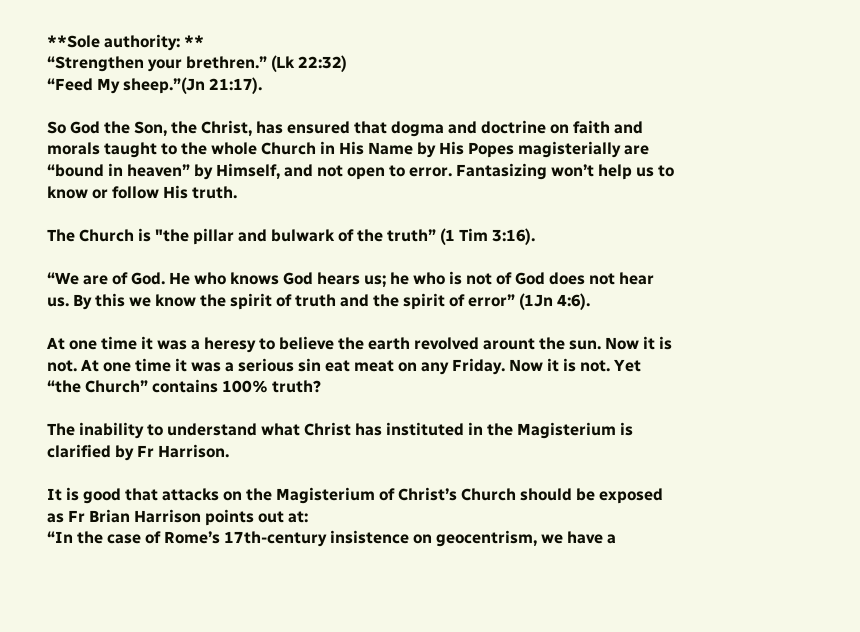**Sole authority: **
“Strengthen your brethren.” (Lk 22:32)
“Feed My sheep.”(Jn 21:17).

So God the Son, the Christ, has ensured that dogma and doctrine on faith and morals taught to the whole Church in His Name by His Popes magisterially are “bound in heaven” by Himself, and not open to error. Fantasizing won’t help us to know or follow His truth.

The Church is "the pillar and bulwark of the truth” (1 Tim 3:16).

“We are of God. He who knows God hears us; he who is not of God does not hear us. By this we know the spirit of truth and the spirit of error” (1Jn 4:6).

At one time it was a heresy to believe the earth revolved arount the sun. Now it is not. At one time it was a serious sin eat meat on any Friday. Now it is not. Yet “the Church” contains 100% truth?

The inability to understand what Christ has instituted in the Magisterium is clarified by Fr Harrison.

It is good that attacks on the Magisterium of Christ’s Church should be exposed as Fr Brian Harrison points out at:
“In the case of Rome’s 17th-century insistence on geocentrism, we have a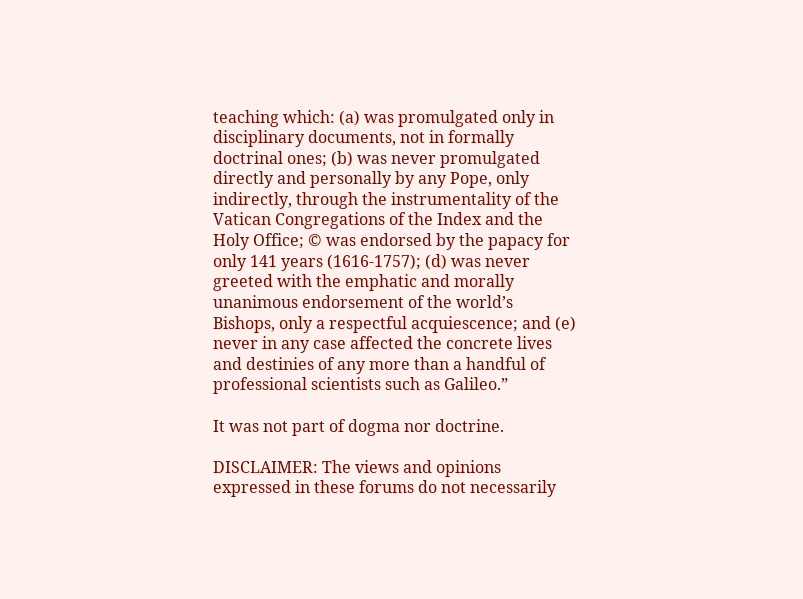teaching which: (a) was promulgated only in disciplinary documents, not in formally doctrinal ones; (b) was never promulgated directly and personally by any Pope, only indirectly, through the instrumentality of the Vatican Congregations of the Index and the Holy Office; © was endorsed by the papacy for only 141 years (1616-1757); (d) was never greeted with the emphatic and morally unanimous endorsement of the world’s Bishops, only a respectful acquiescence; and (e) never in any case affected the concrete lives and destinies of any more than a handful of professional scientists such as Galileo.”

It was not part of dogma nor doctrine.

DISCLAIMER: The views and opinions expressed in these forums do not necessarily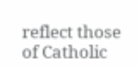reflect those of Catholic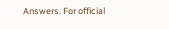Answers. For official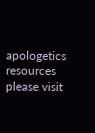apologetics resources please visit